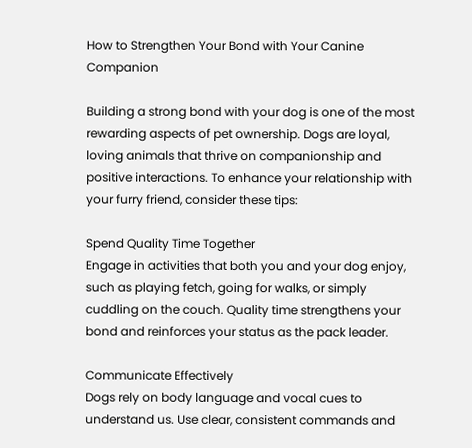How to Strengthen Your Bond with Your Canine Companion

Building a strong bond with your dog is one of the most rewarding aspects of pet ownership. Dogs are loyal, loving animals that thrive on companionship and positive interactions. To enhance your relationship with your furry friend, consider these tips:

Spend Quality Time Together
Engage in activities that both you and your dog enjoy, such as playing fetch, going for walks, or simply cuddling on the couch. Quality time strengthens your bond and reinforces your status as the pack leader.

Communicate Effectively
Dogs rely on body language and vocal cues to understand us. Use clear, consistent commands and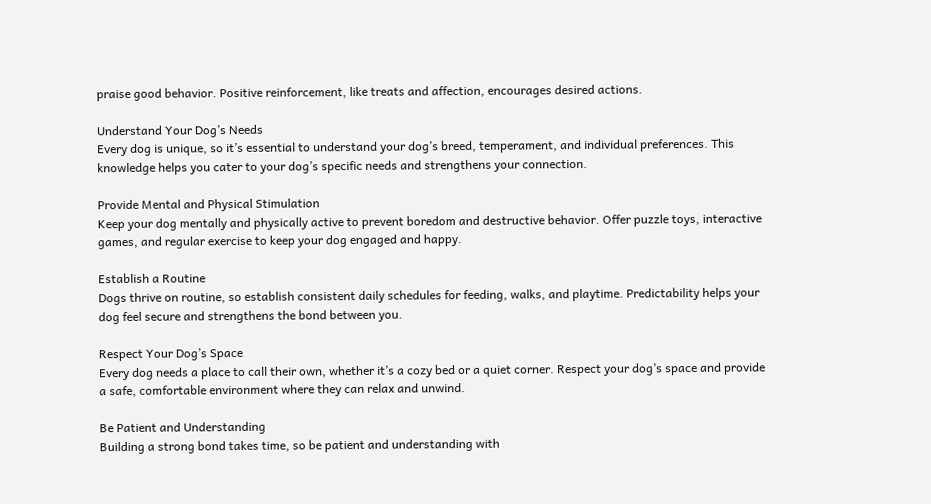praise good behavior. Positive reinforcement, like treats and affection, encourages desired actions.

Understand Your Dog’s Needs
Every dog is unique, so it’s essential to understand your dog’s breed, temperament, and individual preferences. This knowledge helps you cater to your dog’s specific needs and strengthens your connection.

Provide Mental and Physical Stimulation
Keep your dog mentally and physically active to prevent boredom and destructive behavior. Offer puzzle toys, interactive games, and regular exercise to keep your dog engaged and happy.

Establish a Routine
Dogs thrive on routine, so establish consistent daily schedules for feeding, walks, and playtime. Predictability helps your dog feel secure and strengthens the bond between you.

Respect Your Dog’s Space
Every dog needs a place to call their own, whether it’s a cozy bed or a quiet corner. Respect your dog’s space and provide a safe, comfortable environment where they can relax and unwind.

Be Patient and Understanding
Building a strong bond takes time, so be patient and understanding with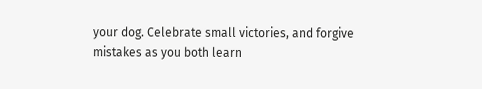your dog. Celebrate small victories, and forgive mistakes as you both learn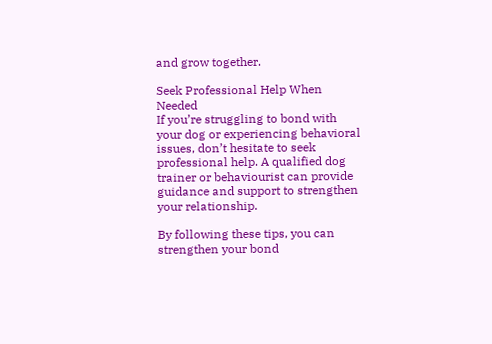and grow together.

Seek Professional Help When Needed
If you’re struggling to bond with your dog or experiencing behavioral issues, don’t hesitate to seek professional help. A qualified dog trainer or behaviourist can provide guidance and support to strengthen your relationship.

By following these tips, you can strengthen your bond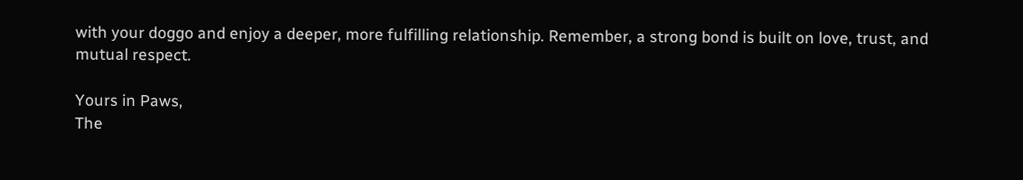with your doggo and enjoy a deeper, more fulfilling relationship. Remember, a strong bond is built on love, trust, and mutual respect.

Yours in Paws,
The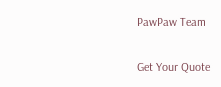PawPaw Team

Get Your Quote